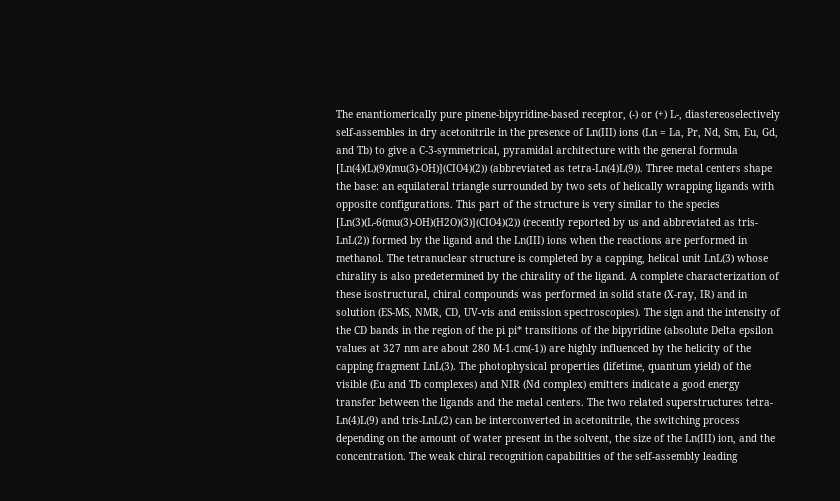The enantiomerically pure pinene-bipyridine-based receptor, (-) or (+) L-, diastereoselectively self-assembles in dry acetonitrile in the presence of Ln(III) ions (Ln = La, Pr, Nd, Sm, Eu, Gd, and Tb) to give a C-3-symmetrical, pyramidal architecture with the general formula [Ln(4)(L)(9)(mu(3)-OH)](CIO4)(2)) (abbreviated as tetra-Ln(4)L(9)). Three metal centers shape the base: an equilateral triangle surrounded by two sets of helically wrapping ligands with opposite configurations. This part of the structure is very similar to the species [Ln(3)(L-6(mu(3)-OH)(H2O)(3)](CIO4)(2)) (recently reported by us and abbreviated as tris-LnL(2)) formed by the ligand and the Ln(III) ions when the reactions are performed in methanol. The tetranuclear structure is completed by a capping, helical unit LnL(3) whose chirality is also predetermined by the chirality of the ligand. A complete characterization of these isostructural, chiral compounds was performed in solid state (X-ray, IR) and in solution (ES-MS, NMR, CD, UV-vis and emission spectroscopies). The sign and the intensity of the CD bands in the region of the pi pi* transitions of the bipyridine (absolute Delta epsilon values at 327 nm are about 280 M-1.cm(-1)) are highly influenced by the helicity of the capping fragment LnL(3). The photophysical properties (lifetime, quantum yield) of the visible (Eu and Tb complexes) and NIR (Nd complex) emitters indicate a good energy transfer between the ligands and the metal centers. The two related superstructures tetra-Ln(4)L(9) and tris-LnL(2) can be interconverted in acetonitrile, the switching process depending on the amount of water present in the solvent, the size of the Ln(III) ion, and the concentration. The weak chiral recognition capabilities of the self-assembly leading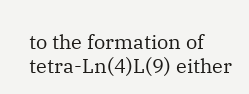to the formation of tetra-Ln(4)L(9) either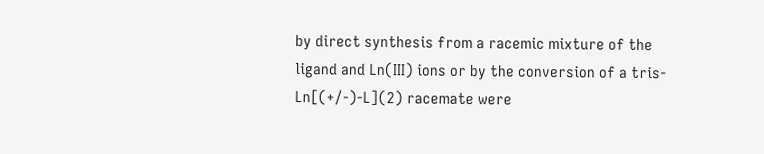by direct synthesis from a racemic mixture of the ligand and Ln(III) ions or by the conversion of a tris-Ln[(+/-)-L](2) racemate were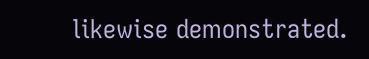likewise demonstrated.